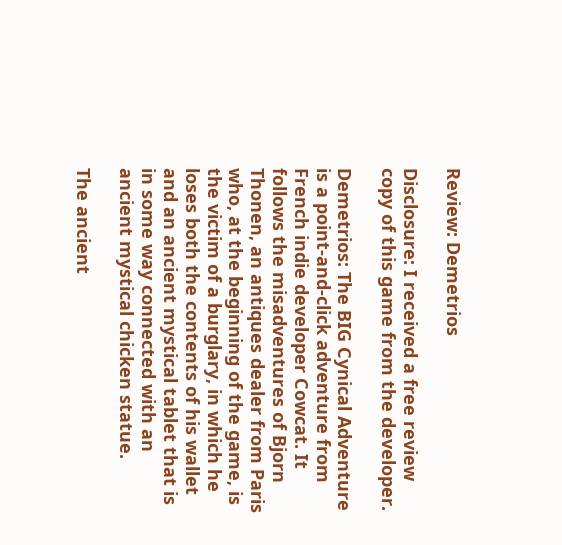Review: Demetrios

Disclosure: I received a free review copy of this game from the developer.

Demetrios: The BIG Cynical Adventure is a point-and-click adventure from French indie developer Cowcat. It follows the misadventures of Bjorn Thonen, an antiques dealer from Paris who, at the beginning of the game, is the victim of a burglary, in which he loses both the contents of his wallet and an ancient mystical tablet that is in some way connected with an ancient mystical chicken statue.

The ancient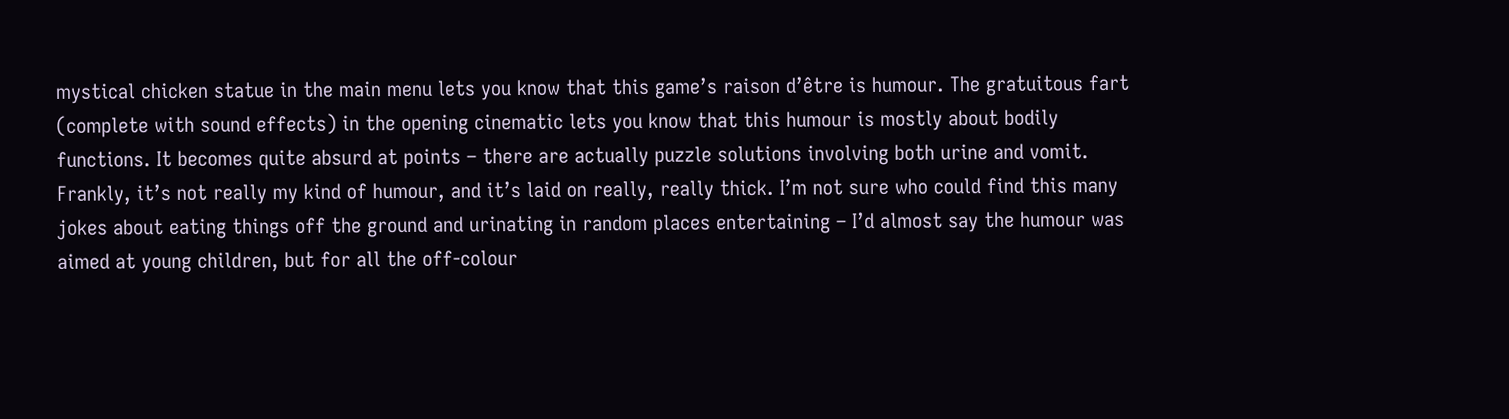mystical chicken statue in the main menu lets you know that this game’s raison d’être is humour. The gratuitous fart (complete with sound effects) in the opening cinematic lets you know that this humour is mostly about bodily functions. It becomes quite absurd at points – there are actually puzzle solutions involving both urine and vomit. Frankly, it’s not really my kind of humour, and it’s laid on really, really thick. I’m not sure who could find this many jokes about eating things off the ground and urinating in random places entertaining – I’d almost say the humour was aimed at young children, but for all the off-colour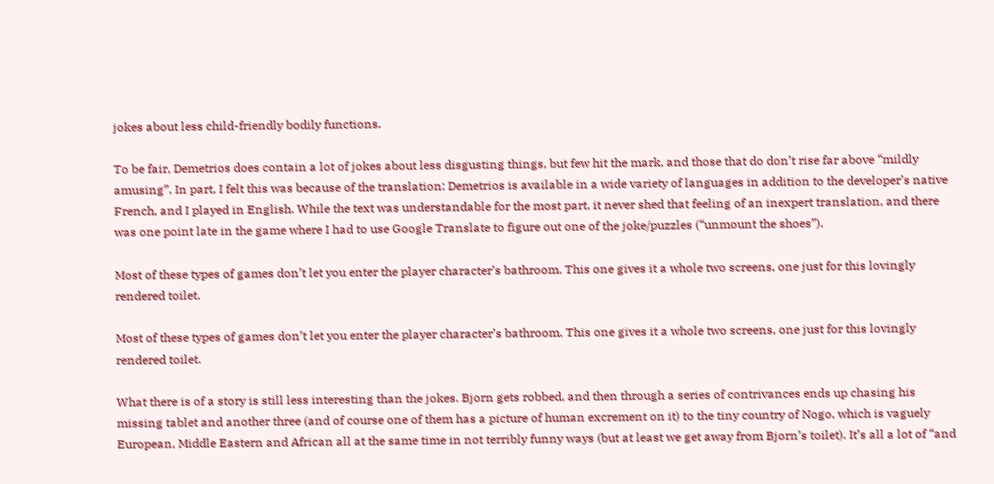jokes about less child-friendly bodily functions.

To be fair, Demetrios does contain a lot of jokes about less disgusting things, but few hit the mark, and those that do don’t rise far above “mildly amusing”. In part, I felt this was because of the translation: Demetrios is available in a wide variety of languages in addition to the developer’s native French, and I played in English. While the text was understandable for the most part, it never shed that feeling of an inexpert translation, and there was one point late in the game where I had to use Google Translate to figure out one of the joke/puzzles (“unmount the shoes”).

Most of these types of games don’t let you enter the player character’s bathroom. This one gives it a whole two screens, one just for this lovingly rendered toilet.

Most of these types of games don’t let you enter the player character’s bathroom. This one gives it a whole two screens, one just for this lovingly rendered toilet.

What there is of a story is still less interesting than the jokes. Bjorn gets robbed, and then through a series of contrivances ends up chasing his missing tablet and another three (and of course one of them has a picture of human excrement on it) to the tiny country of Nogo, which is vaguely European, Middle Eastern and African all at the same time in not terribly funny ways (but at least we get away from Bjorn’s toilet). It’s all a lot of “and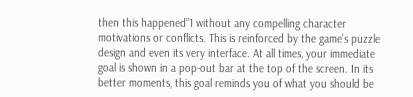then this happened”1 without any compelling character motivations or conflicts. This is reinforced by the game’s puzzle design and even its very interface. At all times, your immediate goal is shown in a pop-out bar at the top of the screen. In its better moments, this goal reminds you of what you should be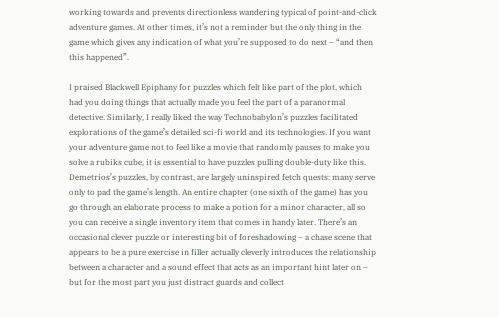working towards and prevents directionless wandering typical of point-and-click adventure games. At other times, it’s not a reminder but the only thing in the game which gives any indication of what you’re supposed to do next – “and then this happened”.

I praised Blackwell Epiphany for puzzles which felt like part of the plot, which had you doing things that actually made you feel the part of a paranormal detective. Similarly, I really liked the way Technobabylon’s puzzles facilitated explorations of the game’s detailed sci-fi world and its technologies. If you want your adventure game not to feel like a movie that randomly pauses to make you solve a rubiks cube, it is essential to have puzzles pulling double-duty like this. Demetrios’s puzzles, by contrast, are largely uninspired fetch quests: many serve only to pad the game’s length. An entire chapter (one sixth of the game) has you go through an elaborate process to make a potion for a minor character, all so you can receive a single inventory item that comes in handy later. There’s an occasional clever puzzle or interesting bit of foreshadowing – a chase scene that appears to be a pure exercise in filler actually cleverly introduces the relationship between a character and a sound effect that acts as an important hint later on – but for the most part you just distract guards and collect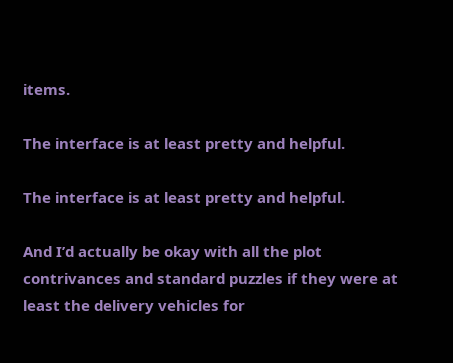items.

The interface is at least pretty and helpful.

The interface is at least pretty and helpful.

And I’d actually be okay with all the plot contrivances and standard puzzles if they were at least the delivery vehicles for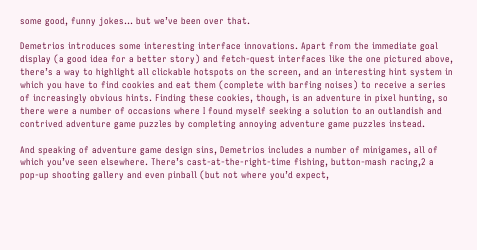some good, funny jokes… but we’ve been over that.

Demetrios introduces some interesting interface innovations. Apart from the immediate goal display (a good idea for a better story) and fetch-quest interfaces like the one pictured above, there’s a way to highlight all clickable hotspots on the screen, and an interesting hint system in which you have to find cookies and eat them (complete with barfing noises) to receive a series of increasingly obvious hints. Finding these cookies, though, is an adventure in pixel hunting, so there were a number of occasions where I found myself seeking a solution to an outlandish and contrived adventure game puzzles by completing annoying adventure game puzzles instead.

And speaking of adventure game design sins, Demetrios includes a number of minigames, all of which you’ve seen elsewhere. There’s cast-at-the-right-time fishing, button-mash racing,2 a pop-up shooting gallery and even pinball (but not where you’d expect,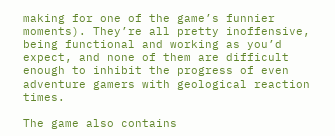making for one of the game’s funnier moments). They’re all pretty inoffensive, being functional and working as you’d expect, and none of them are difficult enough to inhibit the progress of even adventure gamers with geological reaction times.

The game also contains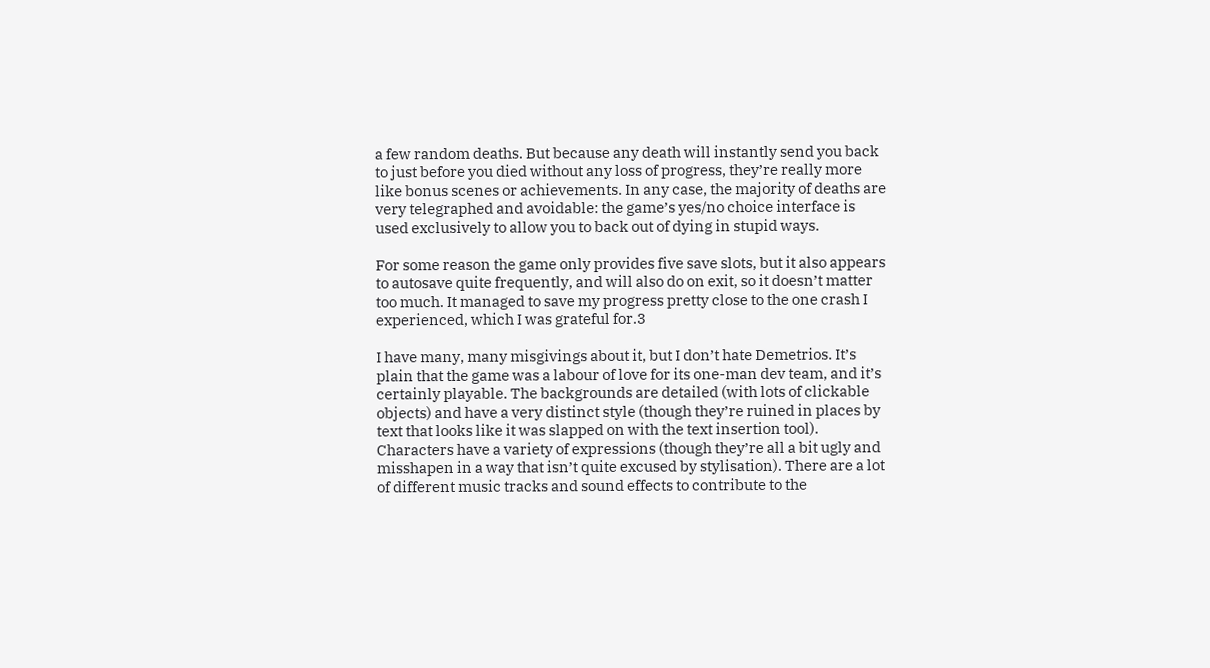a few random deaths. But because any death will instantly send you back to just before you died without any loss of progress, they’re really more like bonus scenes or achievements. In any case, the majority of deaths are very telegraphed and avoidable: the game’s yes/no choice interface is used exclusively to allow you to back out of dying in stupid ways.

For some reason the game only provides five save slots, but it also appears to autosave quite frequently, and will also do on exit, so it doesn’t matter too much. It managed to save my progress pretty close to the one crash I experienced, which I was grateful for.3

I have many, many misgivings about it, but I don’t hate Demetrios. It’s plain that the game was a labour of love for its one-man dev team, and it’s certainly playable. The backgrounds are detailed (with lots of clickable objects) and have a very distinct style (though they’re ruined in places by text that looks like it was slapped on with the text insertion tool). Characters have a variety of expressions (though they’re all a bit ugly and misshapen in a way that isn’t quite excused by stylisation). There are a lot of different music tracks and sound effects to contribute to the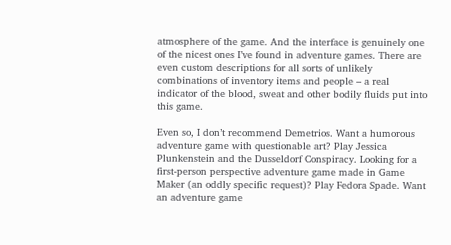atmosphere of the game. And the interface is genuinely one of the nicest ones I’ve found in adventure games. There are even custom descriptions for all sorts of unlikely combinations of inventory items and people – a real indicator of the blood, sweat and other bodily fluids put into this game.

Even so, I don’t recommend Demetrios. Want a humorous adventure game with questionable art? Play Jessica Plunkenstein and the Dusseldorf Conspiracy. Looking for a first-person perspective adventure game made in Game Maker (an oddly specific request)? Play Fedora Spade. Want an adventure game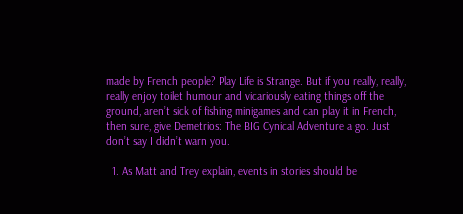made by French people? Play Life is Strange. But if you really, really, really enjoy toilet humour and vicariously eating things off the ground, aren’t sick of fishing minigames and can play it in French, then sure, give Demetrios: The BIG Cynical Adventure a go. Just don’t say I didn’t warn you.

  1. As Matt and Trey explain, events in stories should be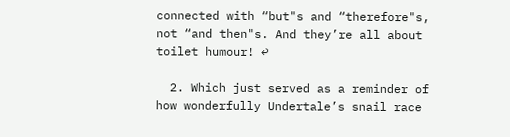connected with “but"s and “therefore"s, not “and then"s. And they’re all about toilet humour! ↩

  2. Which just served as a reminder of how wonderfully Undertale’s snail race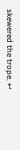skewered the trope. ↩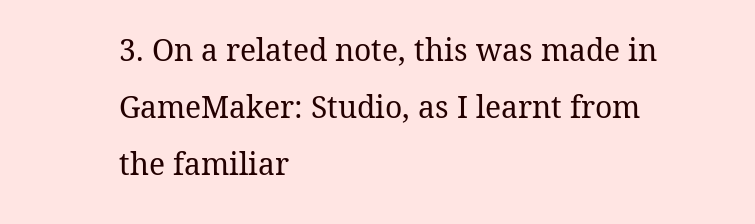3. On a related note, this was made in GameMaker: Studio, as I learnt from the familiar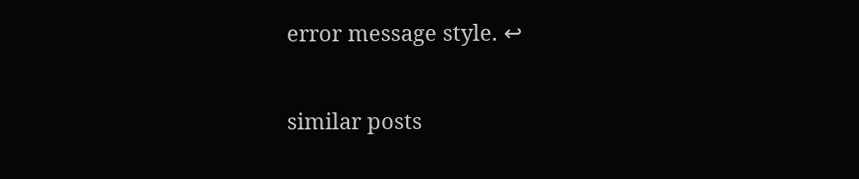error message style. ↩

similar posts